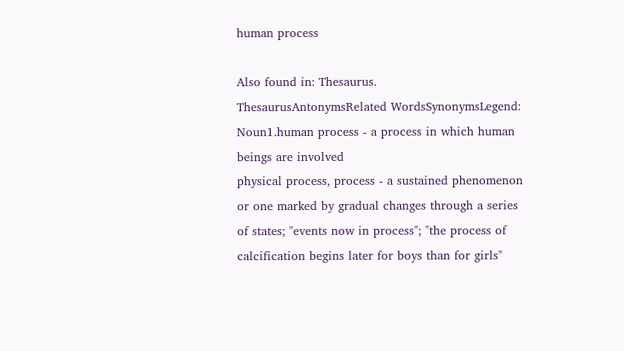human process

Also found in: Thesaurus.
ThesaurusAntonymsRelated WordsSynonymsLegend:
Noun1.human process - a process in which human beings are involved
physical process, process - a sustained phenomenon or one marked by gradual changes through a series of states; "events now in process"; "the process of calcification begins later for boys than for girls"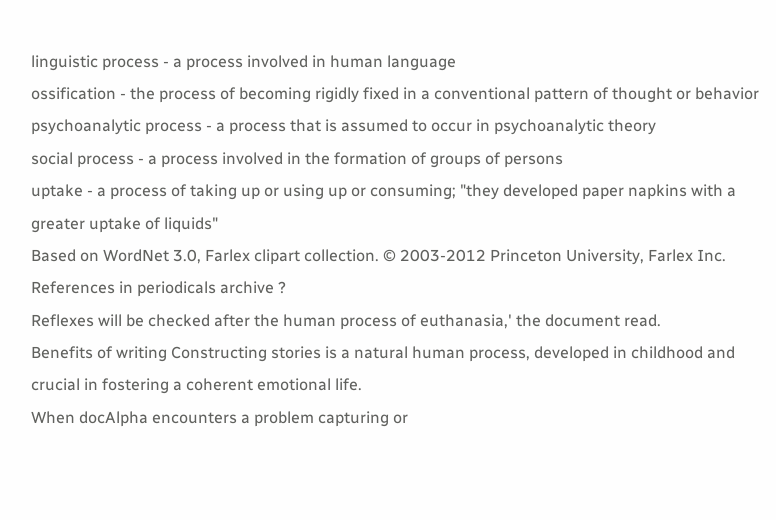linguistic process - a process involved in human language
ossification - the process of becoming rigidly fixed in a conventional pattern of thought or behavior
psychoanalytic process - a process that is assumed to occur in psychoanalytic theory
social process - a process involved in the formation of groups of persons
uptake - a process of taking up or using up or consuming; "they developed paper napkins with a greater uptake of liquids"
Based on WordNet 3.0, Farlex clipart collection. © 2003-2012 Princeton University, Farlex Inc.
References in periodicals archive ?
Reflexes will be checked after the human process of euthanasia,' the document read.
Benefits of writing Constructing stories is a natural human process, developed in childhood and crucial in fostering a coherent emotional life.
When docAlpha encounters a problem capturing or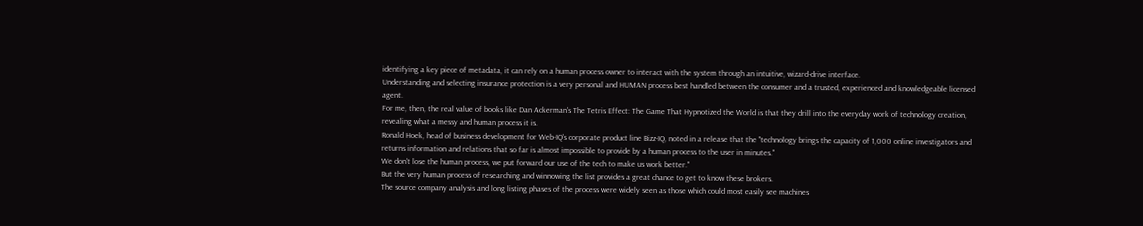identifying a key piece of metadata, it can rely on a human process owner to interact with the system through an intuitive, wizard-drive interface.
Understanding and selecting insurance protection is a very personal and HUMAN process best handled between the consumer and a trusted, experienced and knowledgeable licensed agent.
For me, then, the real value of books like Dan Ackerman's The Tetris Effect: The Game That Hypnotized the World is that they drill into the everyday work of technology creation, revealing what a messy and human process it is.
Ronald Hoek, head of business development for Web-IQ's corporate product line Bizz-IQ, noted in a release that the "technology brings the capacity of 1,000 online investigators and returns information and relations that so far is almost impossible to provide by a human process to the user in minutes."
We don't lose the human process, we put forward our use of the tech to make us work better."
But the very human process of researching and winnowing the list provides a great chance to get to know these brokers.
The source company analysis and long listing phases of the process were widely seen as those which could most easily see machines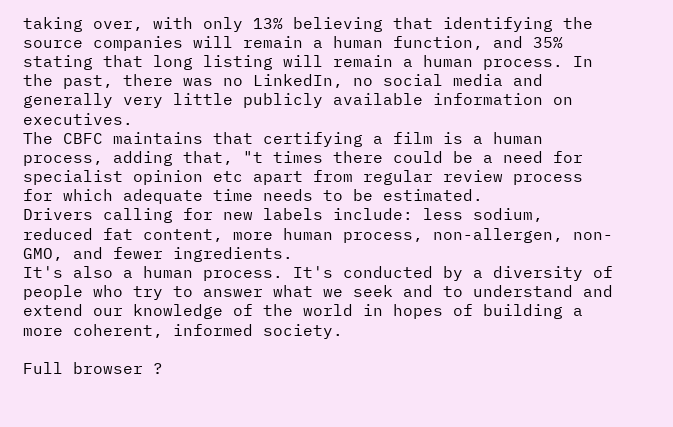taking over, with only 13% believing that identifying the source companies will remain a human function, and 35% stating that long listing will remain a human process. In the past, there was no LinkedIn, no social media and generally very little publicly available information on executives.
The CBFC maintains that certifying a film is a human process, adding that, "t times there could be a need for specialist opinion etc apart from regular review process for which adequate time needs to be estimated.
Drivers calling for new labels include: less sodium, reduced fat content, more human process, non-allergen, non-GMO, and fewer ingredients.
It's also a human process. It's conducted by a diversity of people who try to answer what we seek and to understand and extend our knowledge of the world in hopes of building a more coherent, informed society.

Full browser ?